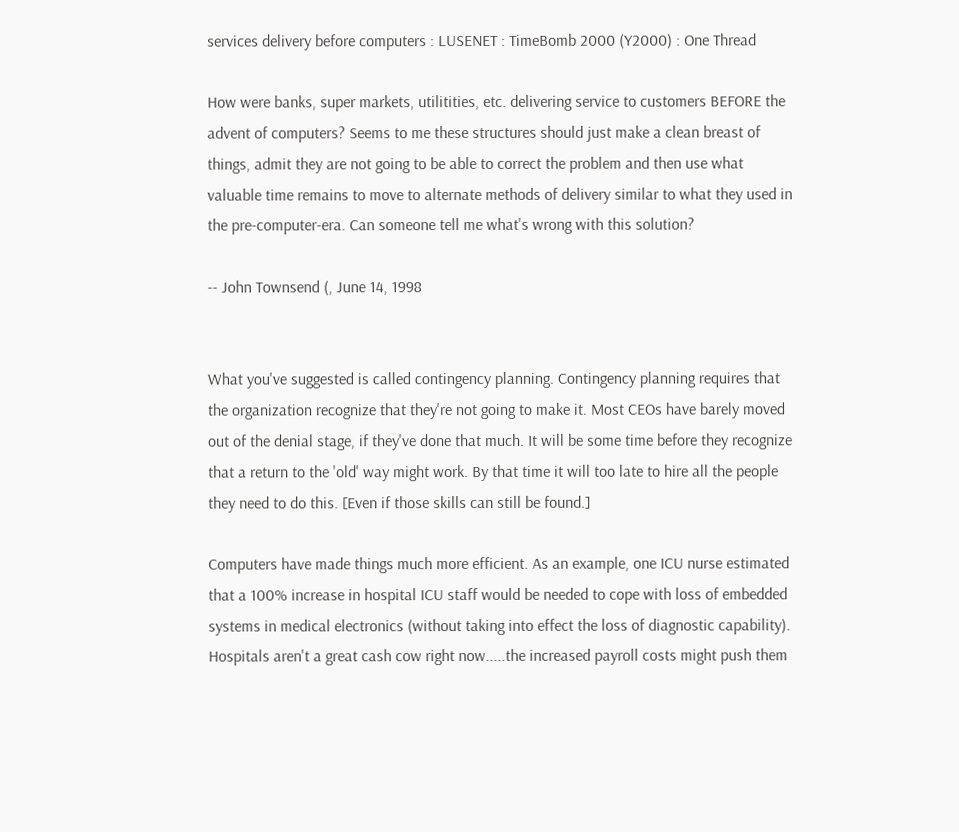services delivery before computers : LUSENET : TimeBomb 2000 (Y2000) : One Thread

How were banks, super markets, utilitities, etc. delivering service to customers BEFORE the advent of computers? Seems to me these structures should just make a clean breast of things, admit they are not going to be able to correct the problem and then use what valuable time remains to move to alternate methods of delivery similar to what they used in the pre-computer-era. Can someone tell me what's wrong with this solution?

-- John Townsend (, June 14, 1998


What you've suggested is called contingency planning. Contingency planning requires that the organization recognize that they're not going to make it. Most CEOs have barely moved out of the denial stage, if they've done that much. It will be some time before they recognize that a return to the 'old' way might work. By that time it will too late to hire all the people they need to do this. [Even if those skills can still be found.]

Computers have made things much more efficient. As an example, one ICU nurse estimated that a 100% increase in hospital ICU staff would be needed to cope with loss of embedded systems in medical electronics (without taking into effect the loss of diagnostic capability). Hospitals aren't a great cash cow right now.....the increased payroll costs might push them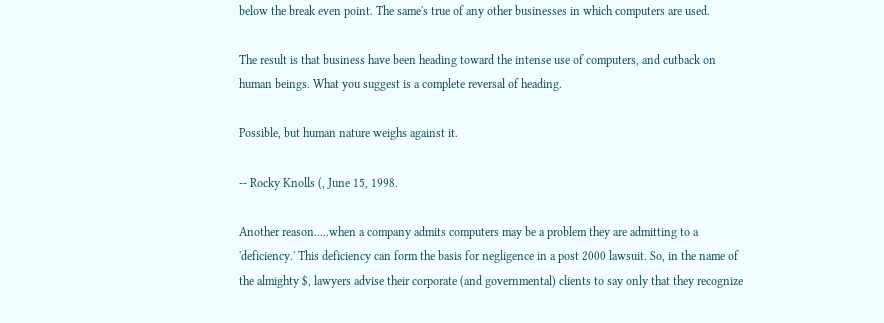below the break even point. The same's true of any other businesses in which computers are used.

The result is that business have been heading toward the intense use of computers, and cutback on human beings. What you suggest is a complete reversal of heading.

Possible, but human nature weighs against it.

-- Rocky Knolls (, June 15, 1998.

Another reason.....when a company admits computers may be a problem they are admitting to a 'deficiency.' This deficiency can form the basis for negligence in a post 2000 lawsuit. So, in the name of the almighty $, lawyers advise their corporate (and governmental) clients to say only that they recognize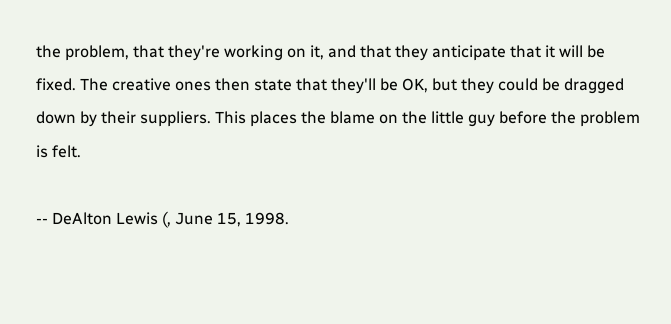the problem, that they're working on it, and that they anticipate that it will be fixed. The creative ones then state that they'll be OK, but they could be dragged down by their suppliers. This places the blame on the little guy before the problem is felt.

-- DeAlton Lewis (, June 15, 1998.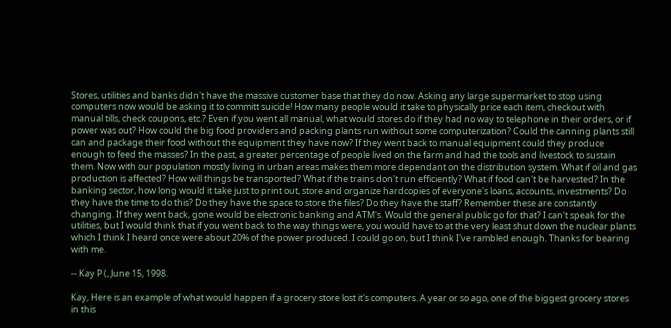Stores, utilities and banks didn't have the massive customer base that they do now. Asking any large supermarket to stop using computers now would be asking it to committ suicide! How many people would it take to physically price each item, checkout with manual tills, check coupons, etc.? Even if you went all manual, what would stores do if they had no way to telephone in their orders, or if power was out? How could the big food providers and packing plants run without some computerization? Could the canning plants still can and package their food without the equipment they have now? If they went back to manual equipment could they produce enough to feed the masses? In the past, a greater percentage of people lived on the farm and had the tools and livestock to sustain them. Now with our population mostly living in urban areas makes them more dependant on the distribution system. What if oil and gas production is affected? How will things be transported? What if the trains don't run efficiently? What if food can't be harvested? In the banking sector, how long would it take just to print out, store and organize hardcopies of everyone's loans, accounts, investments? Do they have the time to do this? Do they have the space to store the files? Do they have the staff? Remember these are constantly changing. If they went back, gone would be electronic banking and ATM's. Would the general public go for that? I can't speak for the utilities, but I would think that if you went back to the way things were, you would have to at the very least shut down the nuclear plants which I think I heard once were about 20% of the power produced. I could go on, but I think I've rambled enough. Thanks for bearing with me.

-- Kay P (, June 15, 1998.

Kay, Here is an example of what would happen if a grocery store lost it's computers. A year or so ago, one of the biggest grocery stores in this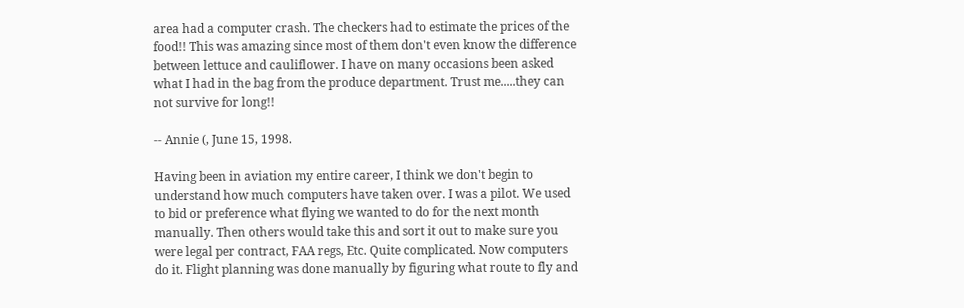area had a computer crash. The checkers had to estimate the prices of the food!! This was amazing since most of them don't even know the difference between lettuce and cauliflower. I have on many occasions been asked what I had in the bag from the produce department. Trust me.....they can not survive for long!!

-- Annie (, June 15, 1998.

Having been in aviation my entire career, I think we don't begin to understand how much computers have taken over. I was a pilot. We used to bid or preference what flying we wanted to do for the next month manually. Then others would take this and sort it out to make sure you were legal per contract, FAA regs, Etc. Quite complicated. Now computers do it. Flight planning was done manually by figuring what route to fly and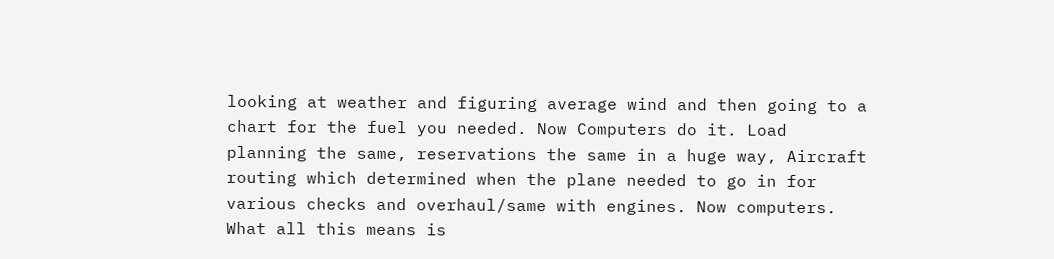looking at weather and figuring average wind and then going to a chart for the fuel you needed. Now Computers do it. Load planning the same, reservations the same in a huge way, Aircraft routing which determined when the plane needed to go in for various checks and overhaul/same with engines. Now computers. What all this means is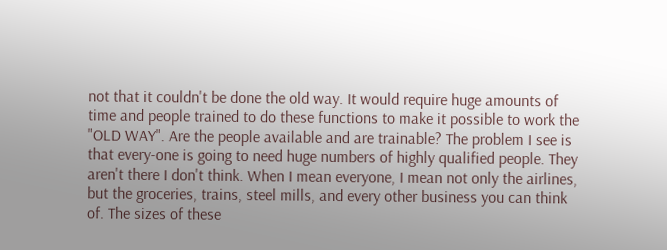not that it couldn't be done the old way. It would require huge amounts of time and people trained to do these functions to make it possible to work the "OLD WAY". Are the people available and are trainable? The problem I see is that every-one is going to need huge numbers of highly qualified people. They aren't there I don't think. When I mean everyone, I mean not only the airlines, but the groceries, trains, steel mills, and every other business you can think of. The sizes of these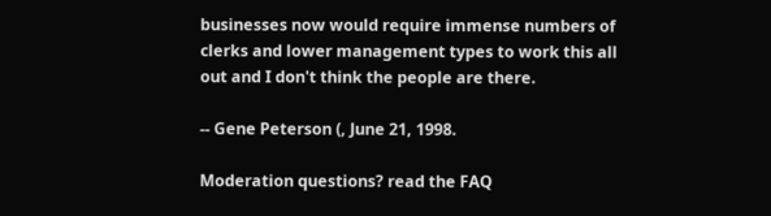businesses now would require immense numbers of clerks and lower management types to work this all out and I don't think the people are there.

-- Gene Peterson (, June 21, 1998.

Moderation questions? read the FAQ